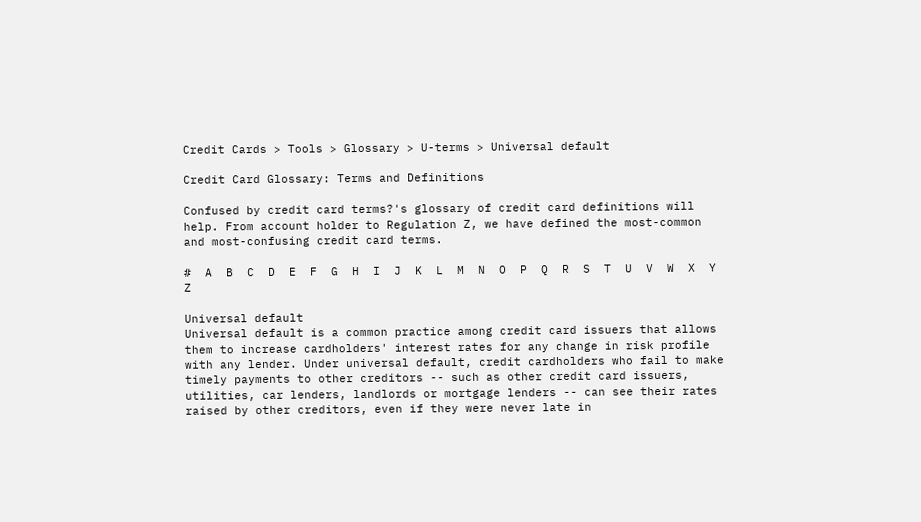Credit Cards > Tools > Glossary > U-terms > Universal default

Credit Card Glossary: Terms and Definitions

Confused by credit card terms?'s glossary of credit card definitions will help. From account holder to Regulation Z, we have defined the most-common and most-confusing credit card terms.

#  A  B  C  D  E  F  G  H  I  J  K  L  M  N  O  P  Q  R  S  T  U  V  W  X  Y  Z

Universal default
Universal default is a common practice among credit card issuers that allows them to increase cardholders' interest rates for any change in risk profile with any lender. Under universal default, credit cardholders who fail to make timely payments to other creditors -- such as other credit card issuers, utilities, car lenders, landlords or mortgage lenders -- can see their rates raised by other creditors, even if they were never late in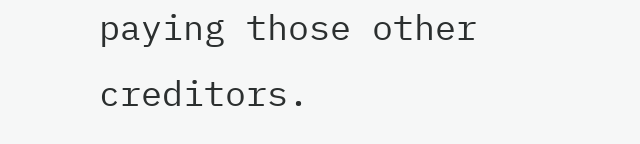paying those other creditors.